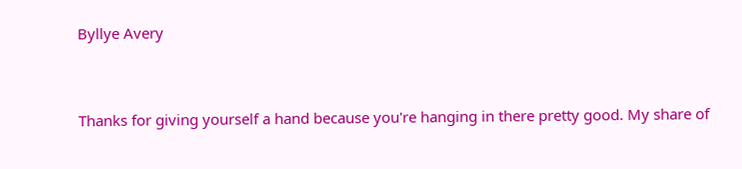Byllye Avery


Thanks for giving yourself a hand because you're hanging in there pretty good. My share of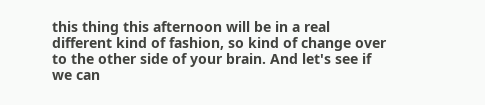this thing this afternoon will be in a real different kind of fashion, so kind of change over to the other side of your brain. And let's see if we can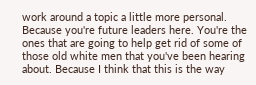work around a topic a little more personal. Because you're future leaders here. You're the ones that are going to help get rid of some of those old white men that you've been hearing about. Because I think that this is the way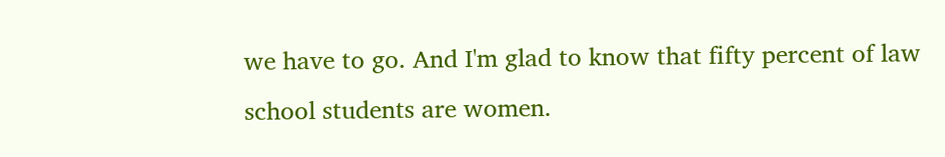we have to go. And I'm glad to know that fifty percent of law school students are women.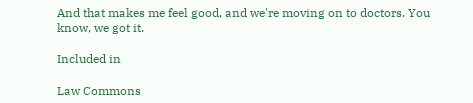And that makes me feel good, and we're moving on to doctors. You know, we got it.

Included in

Law Commons